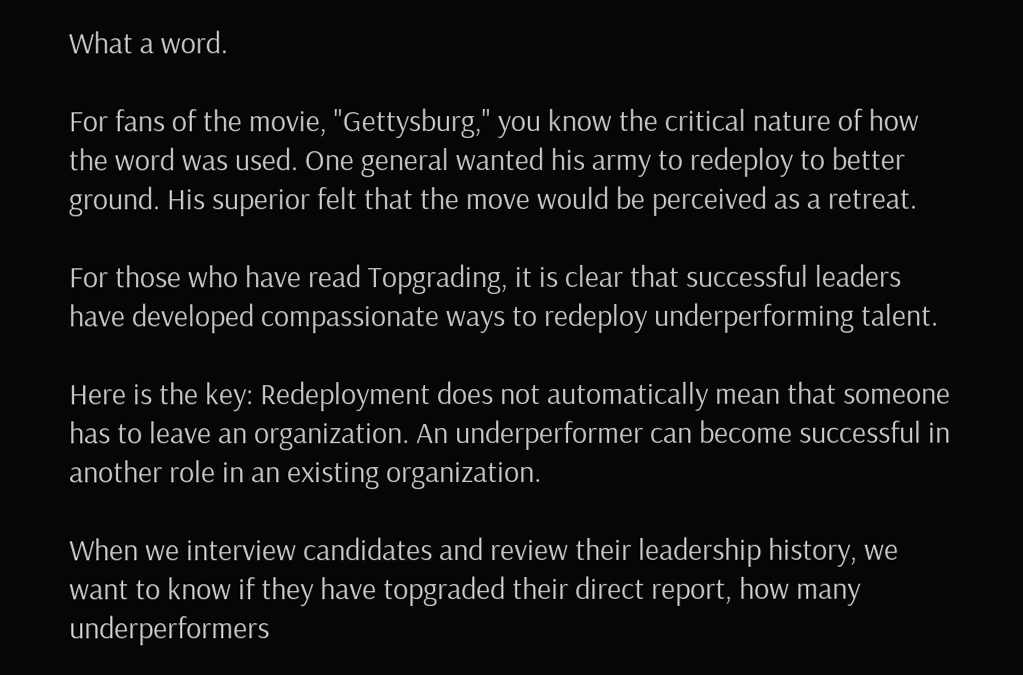What a word.

For fans of the movie, "Gettysburg," you know the critical nature of how the word was used. One general wanted his army to redeploy to better ground. His superior felt that the move would be perceived as a retreat.

For those who have read Topgrading, it is clear that successful leaders have developed compassionate ways to redeploy underperforming talent.

Here is the key: Redeployment does not automatically mean that someone has to leave an organization. An underperformer can become successful in another role in an existing organization.

When we interview candidates and review their leadership history, we want to know if they have topgraded their direct report, how many underperformers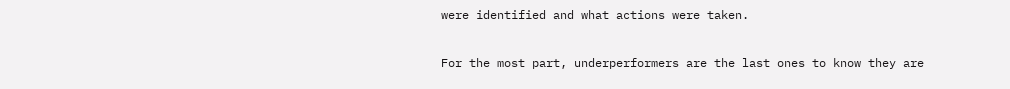were identified and what actions were taken.

For the most part, underperformers are the last ones to know they are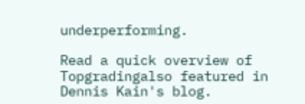underperforming.

Read a quick overview of Topgradingalso featured in Dennis Kain's blog.